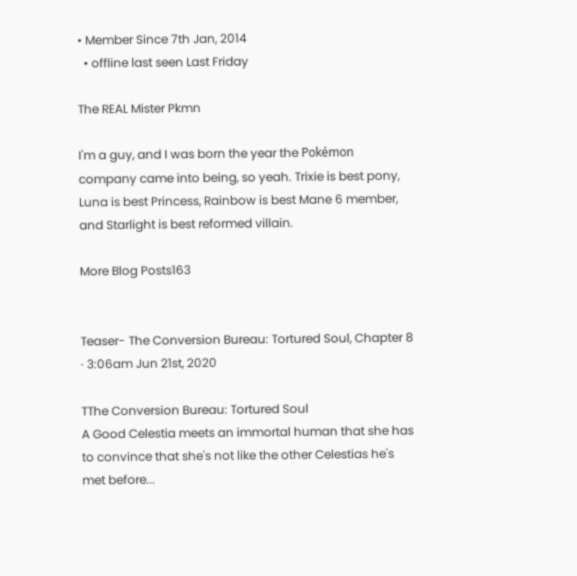• Member Since 7th Jan, 2014
  • offline last seen Last Friday

The REAL Mister Pkmn

I'm a guy, and I was born the year the Pokémon company came into being, so yeah. Trixie is best pony, Luna is best Princess, Rainbow is best Mane 6 member, and Starlight is best reformed villain.

More Blog Posts163


Teaser- The Conversion Bureau: Tortured Soul, Chapter 8 · 3:06am Jun 21st, 2020

TThe Conversion Bureau: Tortured Soul
A Good Celestia meets an immortal human that she has to convince that she's not like the other Celestias he's met before...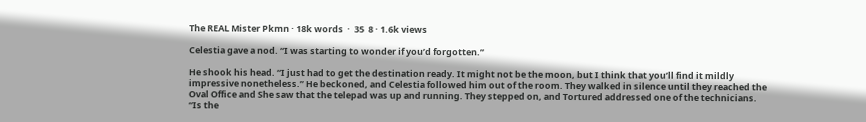The REAL Mister Pkmn · 18k words  ·  35  8 · 1.6k views

Celestia gave a nod. “I was starting to wonder if you’d forgotten.”

He shook his head. “I just had to get the destination ready. It might not be the moon, but I think that you’ll find it mildly impressive nonetheless.” He beckoned, and Celestia followed him out of the room. They walked in silence until they reached the Oval Office and She saw that the telepad was up and running. They stepped on, and Tortured addressed one of the technicians. “Is the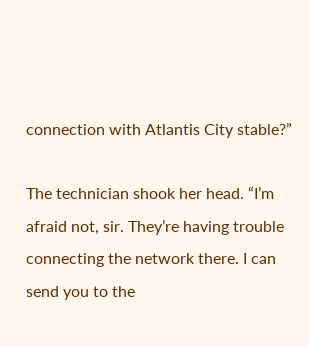connection with Atlantis City stable?”

The technician shook her head. “I’m afraid not, sir. They’re having trouble connecting the network there. I can send you to the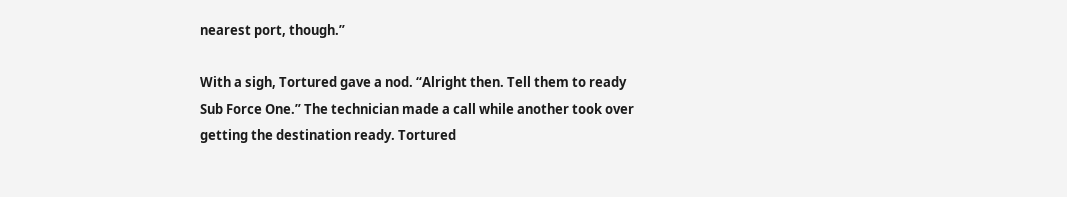nearest port, though.”

With a sigh, Tortured gave a nod. “Alright then. Tell them to ready Sub Force One.” The technician made a call while another took over getting the destination ready. Tortured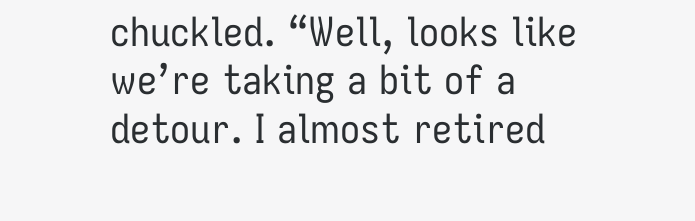chuckled. “Well, looks like we’re taking a bit of a detour. I almost retired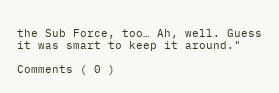the Sub Force, too… Ah, well. Guess it was smart to keep it around."

Comments ( 0 )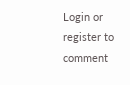Login or register to comment